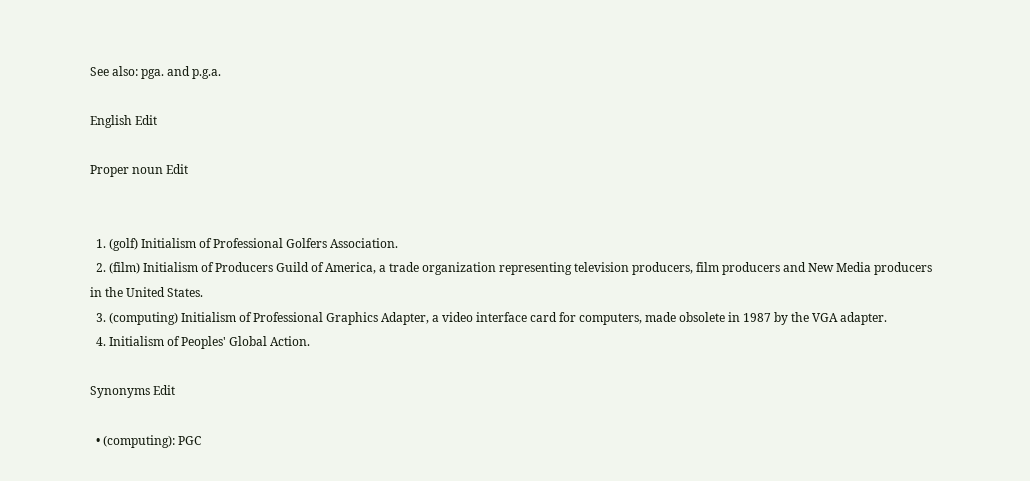See also: pga. and p.g.a.

English Edit

Proper noun Edit


  1. (golf) Initialism of Professional Golfers Association.
  2. (film) Initialism of Producers Guild of America, a trade organization representing television producers, film producers and New Media producers in the United States.
  3. (computing) Initialism of Professional Graphics Adapter, a video interface card for computers, made obsolete in 1987 by the VGA adapter.
  4. Initialism of Peoples' Global Action.

Synonyms Edit

  • (computing): PGC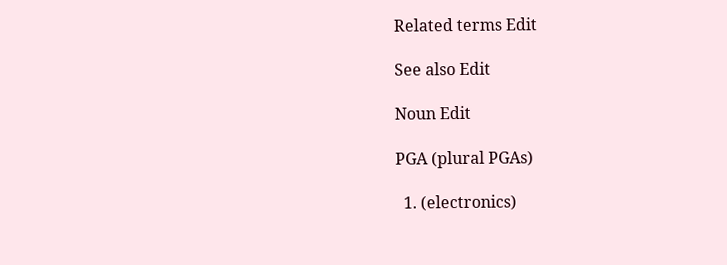Related terms Edit

See also Edit

Noun Edit

PGA (plural PGAs)

  1. (electronics)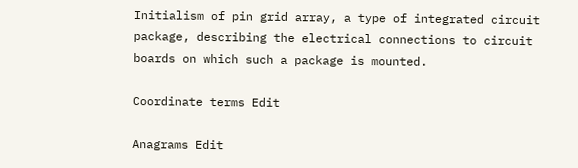Initialism of pin grid array, a type of integrated circuit package, describing the electrical connections to circuit boards on which such a package is mounted.

Coordinate terms Edit

Anagrams Edit